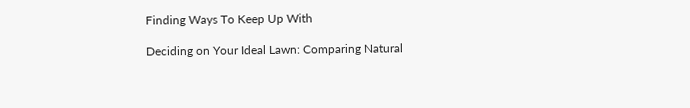Finding Ways To Keep Up With

Deciding on Your Ideal Lawn: Comparing Natural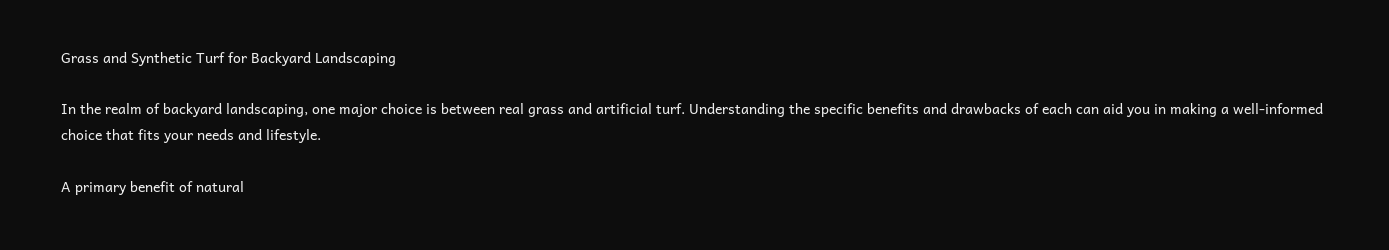Grass and Synthetic Turf for Backyard Landscaping

In the realm of backyard landscaping, one major choice is between real grass and artificial turf. Understanding the specific benefits and drawbacks of each can aid you in making a well-informed choice that fits your needs and lifestyle.

A primary benefit of natural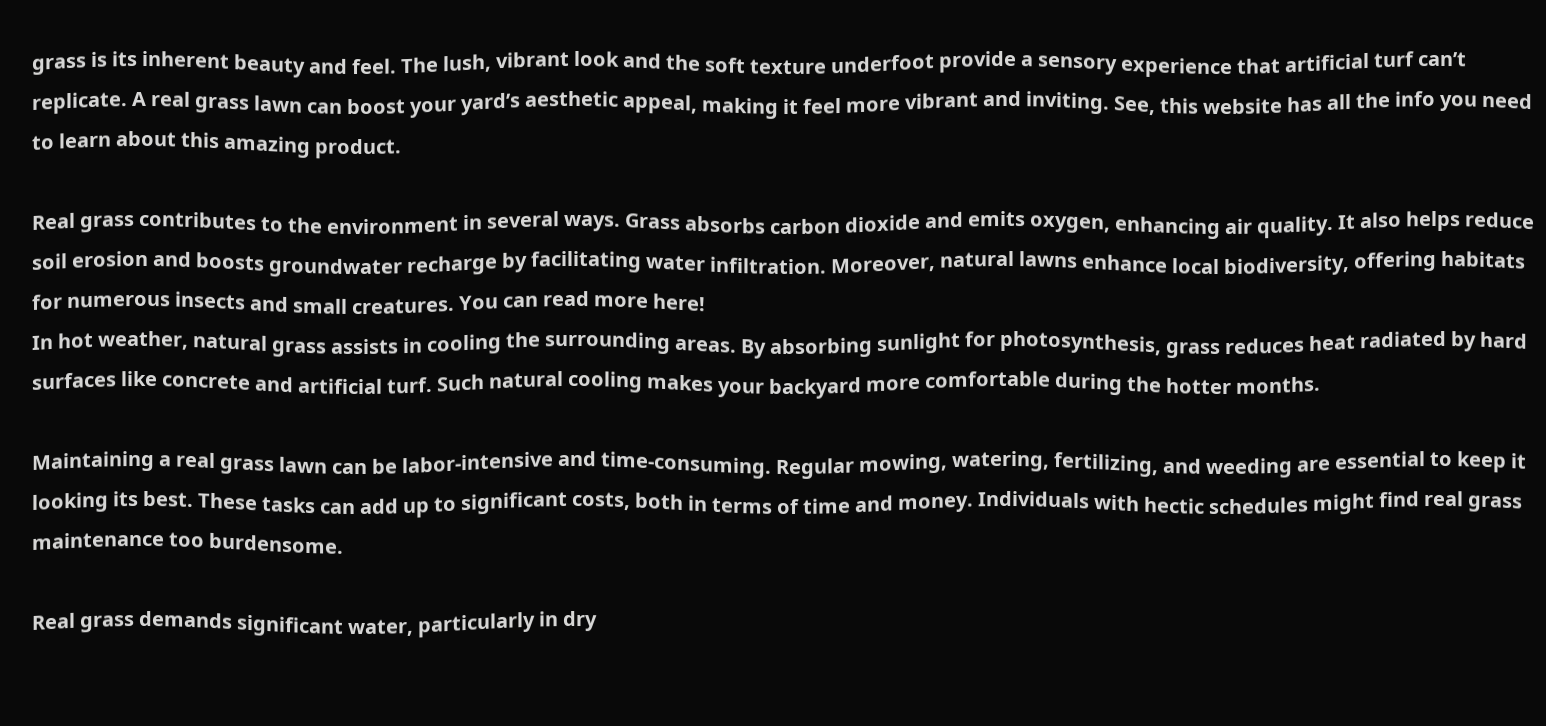grass is its inherent beauty and feel. The lush, vibrant look and the soft texture underfoot provide a sensory experience that artificial turf can’t replicate. A real grass lawn can boost your yard’s aesthetic appeal, making it feel more vibrant and inviting. See, this website has all the info you need to learn about this amazing product.

Real grass contributes to the environment in several ways. Grass absorbs carbon dioxide and emits oxygen, enhancing air quality. It also helps reduce soil erosion and boosts groundwater recharge by facilitating water infiltration. Moreover, natural lawns enhance local biodiversity, offering habitats for numerous insects and small creatures. You can read more here!
In hot weather, natural grass assists in cooling the surrounding areas. By absorbing sunlight for photosynthesis, grass reduces heat radiated by hard surfaces like concrete and artificial turf. Such natural cooling makes your backyard more comfortable during the hotter months.

Maintaining a real grass lawn can be labor-intensive and time-consuming. Regular mowing, watering, fertilizing, and weeding are essential to keep it looking its best. These tasks can add up to significant costs, both in terms of time and money. Individuals with hectic schedules might find real grass maintenance too burdensome.

Real grass demands significant water, particularly in dry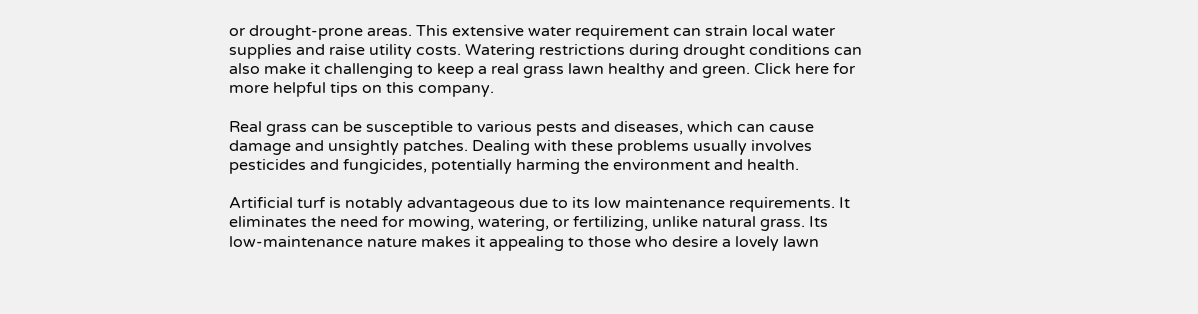or drought-prone areas. This extensive water requirement can strain local water supplies and raise utility costs. Watering restrictions during drought conditions can also make it challenging to keep a real grass lawn healthy and green. Click here for more helpful tips on this company.

Real grass can be susceptible to various pests and diseases, which can cause damage and unsightly patches. Dealing with these problems usually involves pesticides and fungicides, potentially harming the environment and health.

Artificial turf is notably advantageous due to its low maintenance requirements. It eliminates the need for mowing, watering, or fertilizing, unlike natural grass. Its low-maintenance nature makes it appealing to those who desire a lovely lawn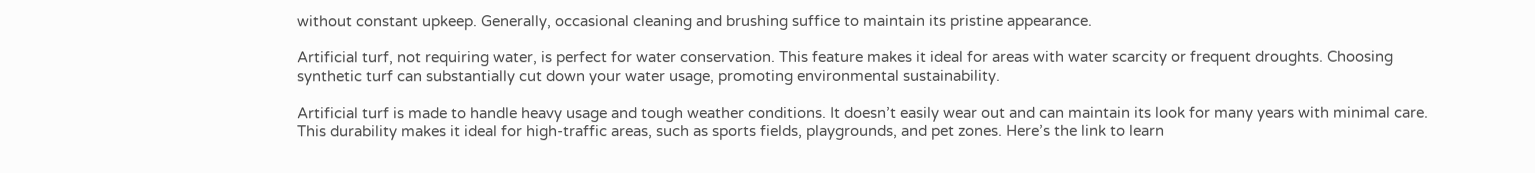without constant upkeep. Generally, occasional cleaning and brushing suffice to maintain its pristine appearance.

Artificial turf, not requiring water, is perfect for water conservation. This feature makes it ideal for areas with water scarcity or frequent droughts. Choosing synthetic turf can substantially cut down your water usage, promoting environmental sustainability.

Artificial turf is made to handle heavy usage and tough weather conditions. It doesn’t easily wear out and can maintain its look for many years with minimal care. This durability makes it ideal for high-traffic areas, such as sports fields, playgrounds, and pet zones. Here’s the link to learn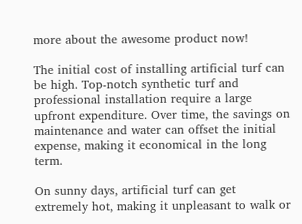more about the awesome product now!

The initial cost of installing artificial turf can be high. Top-notch synthetic turf and professional installation require a large upfront expenditure. Over time, the savings on maintenance and water can offset the initial expense, making it economical in the long term.

On sunny days, artificial turf can get extremely hot, making it unpleasant to walk or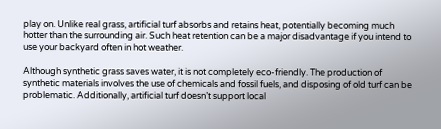play on. Unlike real grass, artificial turf absorbs and retains heat, potentially becoming much hotter than the surrounding air. Such heat retention can be a major disadvantage if you intend to use your backyard often in hot weather.

Although synthetic grass saves water, it is not completely eco-friendly. The production of synthetic materials involves the use of chemicals and fossil fuels, and disposing of old turf can be problematic. Additionally, artificial turf doesn’t support local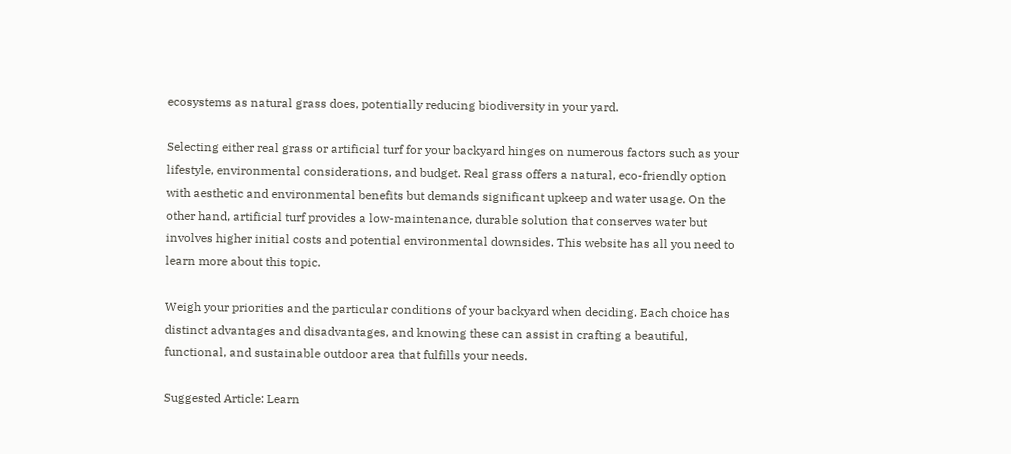ecosystems as natural grass does, potentially reducing biodiversity in your yard.

Selecting either real grass or artificial turf for your backyard hinges on numerous factors such as your lifestyle, environmental considerations, and budget. Real grass offers a natural, eco-friendly option with aesthetic and environmental benefits but demands significant upkeep and water usage. On the other hand, artificial turf provides a low-maintenance, durable solution that conserves water but involves higher initial costs and potential environmental downsides. This website has all you need to learn more about this topic.

Weigh your priorities and the particular conditions of your backyard when deciding. Each choice has distinct advantages and disadvantages, and knowing these can assist in crafting a beautiful, functional, and sustainable outdoor area that fulfills your needs.

Suggested Article: Learn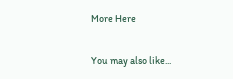More Here

You may also like...